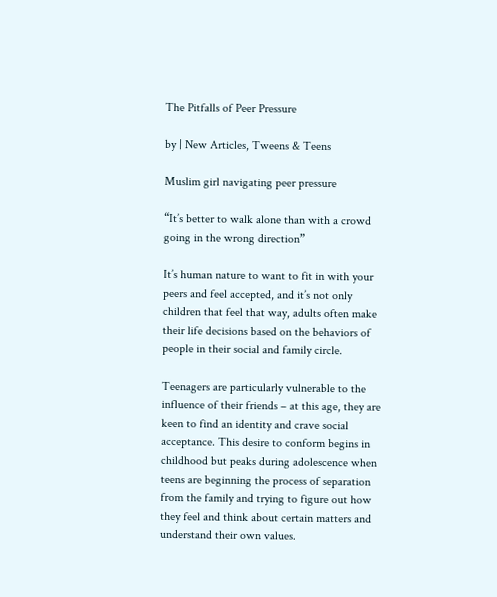The Pitfalls of Peer Pressure

by | New Articles, Tweens & Teens

Muslim girl navigating peer pressure

“It’s better to walk alone than with a crowd going in the wrong direction”

It’s human nature to want to fit in with your peers and feel accepted, and it’s not only children that feel that way, adults often make their life decisions based on the behaviors of people in their social and family circle.

Teenagers are particularly vulnerable to the influence of their friends – at this age, they are keen to find an identity and crave social acceptance. This desire to conform begins in childhood but peaks during adolescence when teens are beginning the process of separation from the family and trying to figure out how they feel and think about certain matters and understand their own values.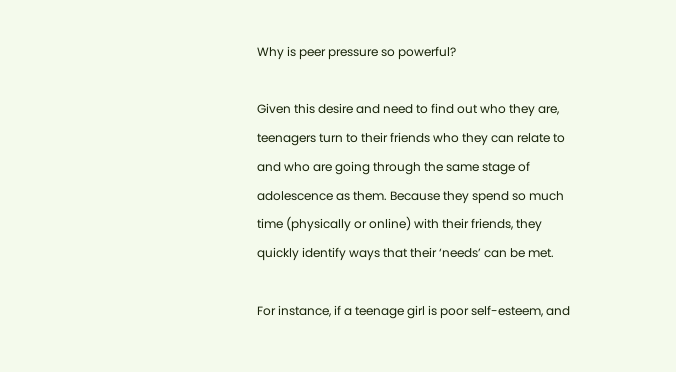Why is peer pressure so powerful?

Given this desire and need to find out who they are, teenagers turn to their friends who they can relate to and who are going through the same stage of adolescence as them. Because they spend so much time (physically or online) with their friends, they quickly identify ways that their ‘needs’ can be met.

For instance, if a teenage girl is poor self-esteem, and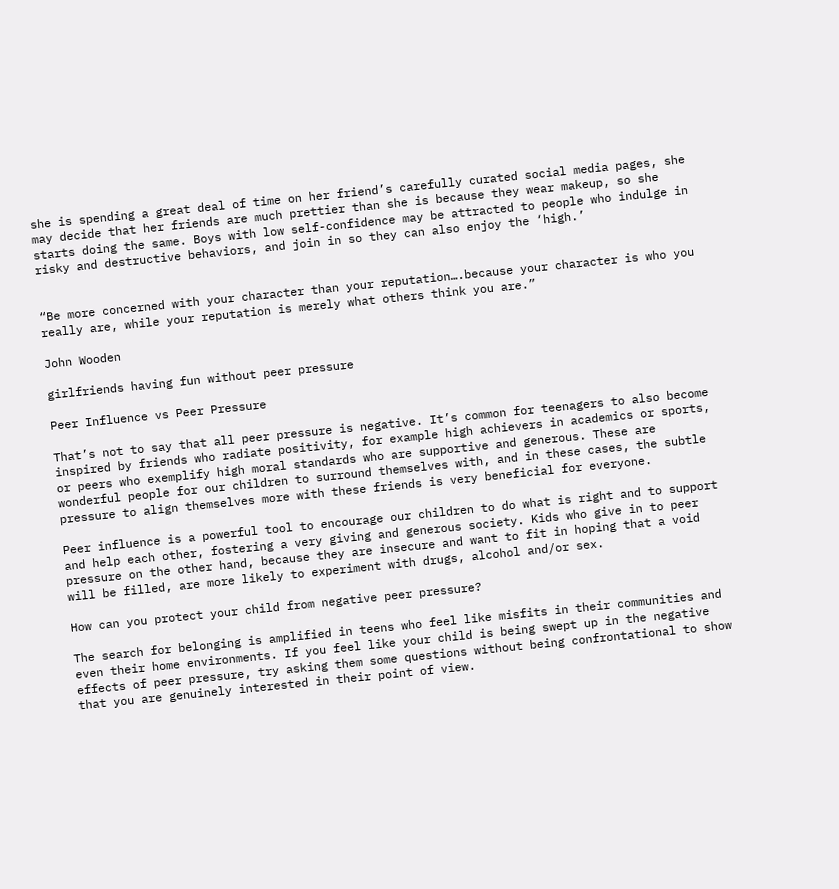she is spending a great deal of time on her friend’s carefully curated social media pages, she may decide that her friends are much prettier than she is because they wear makeup, so she starts doing the same. Boys with low self-confidence may be attracted to people who indulge in risky and destructive behaviors, and join in so they can also enjoy the ‘high.’


“Be more concerned with your character than your reputation….because your character is who you really are, while your reputation is merely what others think you are.”

John Wooden

girlfriends having fun without peer pressure

Peer Influence vs Peer Pressure

That’s not to say that all peer pressure is negative. It’s common for teenagers to also become inspired by friends who radiate positivity, for example high achievers in academics or sports, or peers who exemplify high moral standards who are supportive and generous. These are wonderful people for our children to surround themselves with, and in these cases, the subtle pressure to align themselves more with these friends is very beneficial for everyone.

Peer influence is a powerful tool to encourage our children to do what is right and to support and help each other, fostering a very giving and generous society. Kids who give in to peer pressure on the other hand, because they are insecure and want to fit in hoping that a void will be filled, are more likely to experiment with drugs, alcohol and/or sex.

How can you protect your child from negative peer pressure?

The search for belonging is amplified in teens who feel like misfits in their communities and even their home environments. If you feel like your child is being swept up in the negative effects of peer pressure, try asking them some questions without being confrontational to show that you are genuinely interested in their point of view.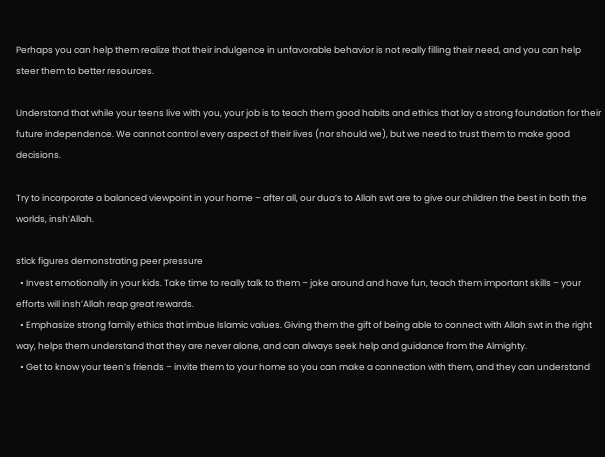Perhaps you can help them realize that their indulgence in unfavorable behavior is not really filling their need, and you can help steer them to better resources.

Understand that while your teens live with you, your job is to teach them good habits and ethics that lay a strong foundation for their future independence. We cannot control every aspect of their lives (nor should we), but we need to trust them to make good decisions.

Try to incorporate a balanced viewpoint in your home – after all, our dua’s to Allah swt are to give our children the best in both the worlds, insh’Allah.

stick figures demonstrating peer pressure
  • Invest emotionally in your kids. Take time to really talk to them – joke around and have fun, teach them important skills – your efforts will insh’Allah reap great rewards.
  • Emphasize strong family ethics that imbue Islamic values. Giving them the gift of being able to connect with Allah swt in the right way, helps them understand that they are never alone, and can always seek help and guidance from the Almighty.
  • Get to know your teen’s friends – invite them to your home so you can make a connection with them, and they can understand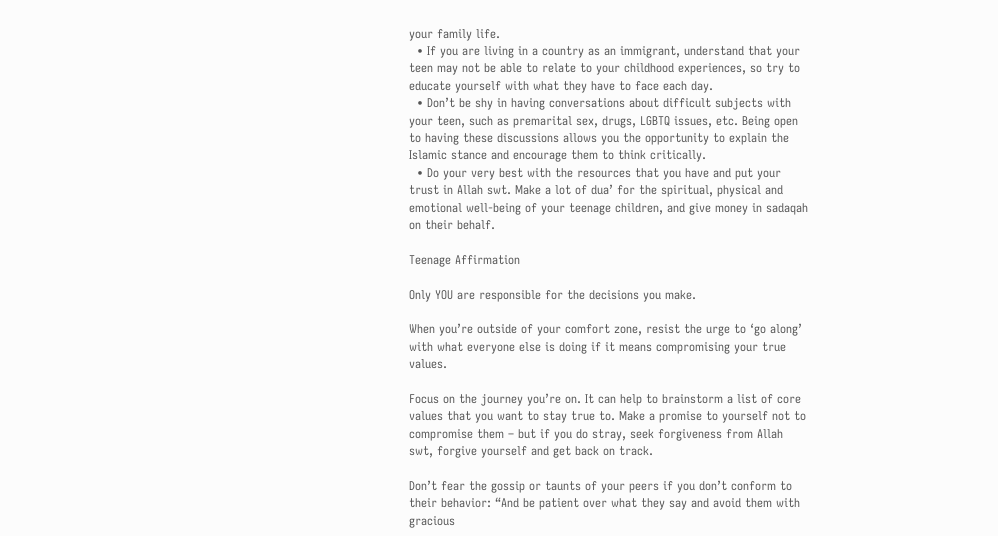your family life.
  • If you are living in a country as an immigrant, understand that your teen may not be able to relate to your childhood experiences, so try to educate yourself with what they have to face each day.
  • Don’t be shy in having conversations about difficult subjects with your teen, such as premarital sex, drugs, LGBTQ issues, etc. Being open to having these discussions allows you the opportunity to explain the Islamic stance and encourage them to think critically.
  • Do your very best with the resources that you have and put your trust in Allah swt. Make a lot of dua’ for the spiritual, physical and emotional well-being of your teenage children, and give money in sadaqah on their behalf.

Teenage Affirmation

Only YOU are responsible for the decisions you make.

When you’re outside of your comfort zone, resist the urge to ‘go along’ with what everyone else is doing if it means compromising your true values.

Focus on the journey you’re on. It can help to brainstorm a list of core values that you want to stay true to. Make a promise to yourself not to compromise them – but if you do stray, seek forgiveness from Allah swt, forgive yourself and get back on track.

Don’t fear the gossip or taunts of your peers if you don’t conform to their behavior: “And be patient over what they say and avoid them with gracious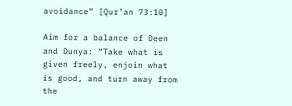avoidance” [Qur’an 73:10]

Aim for a balance of Deen and Dunya: “Take what is given freely, enjoin what is good, and turn away from the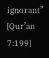ignorant” [Qur’an 7:199]